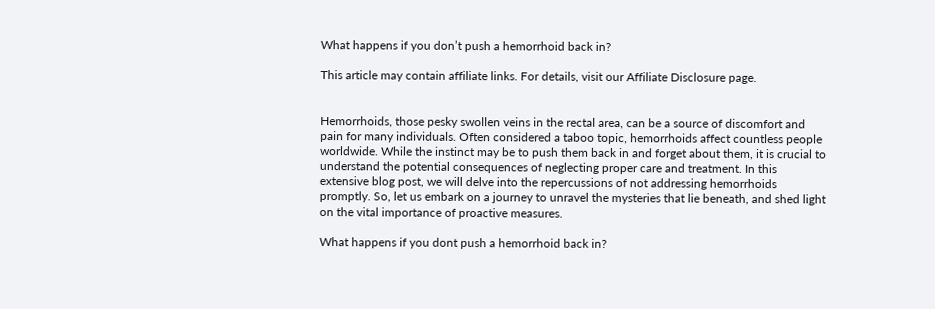What happens if you don’t push a hemorrhoid back in?

This article may contain affiliate links. For details, visit our Affiliate Disclosure page.


Hemorrhoids, those pesky swollen veins in the rectal area, can be a source of discomfort and pain for many individuals. Often considered a taboo topic, hemorrhoids affect countless people worldwide. While the instinct may be to push them back in and forget about them, it is crucial to understand the potential consequences of neglecting proper care and treatment. In this extensive blog post, we will delve into the repercussions of not addressing hemorrhoids promptly. So, let us embark on a journey to unravel the mysteries that lie beneath, and shed light on the vital importance of proactive measures.

What happens if you dont push a hemorrhoid back in?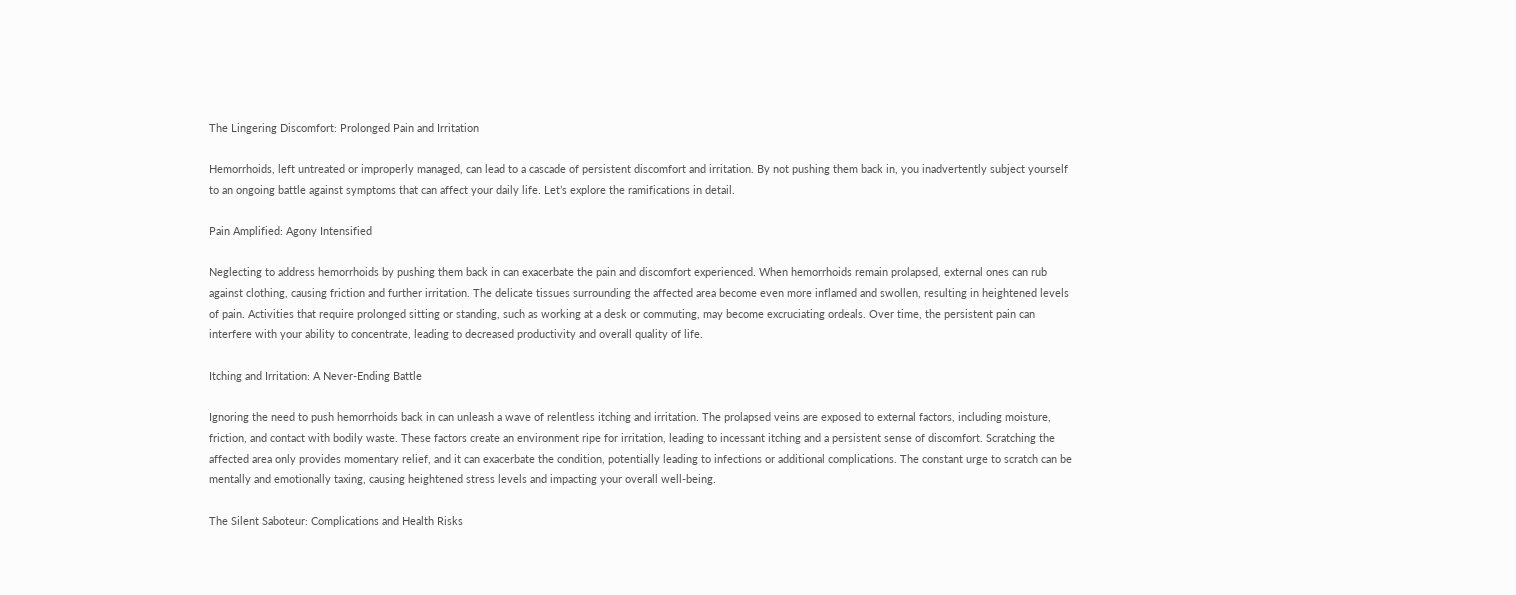The Lingering Discomfort: Prolonged Pain and Irritation

Hemorrhoids, left untreated or improperly managed, can lead to a cascade of persistent discomfort and irritation. By not pushing them back in, you inadvertently subject yourself to an ongoing battle against symptoms that can affect your daily life. Let’s explore the ramifications in detail.

Pain Amplified: Agony Intensified

Neglecting to address hemorrhoids by pushing them back in can exacerbate the pain and discomfort experienced. When hemorrhoids remain prolapsed, external ones can rub against clothing, causing friction and further irritation. The delicate tissues surrounding the affected area become even more inflamed and swollen, resulting in heightened levels of pain. Activities that require prolonged sitting or standing, such as working at a desk or commuting, may become excruciating ordeals. Over time, the persistent pain can interfere with your ability to concentrate, leading to decreased productivity and overall quality of life.

Itching and Irritation: A Never-Ending Battle

Ignoring the need to push hemorrhoids back in can unleash a wave of relentless itching and irritation. The prolapsed veins are exposed to external factors, including moisture, friction, and contact with bodily waste. These factors create an environment ripe for irritation, leading to incessant itching and a persistent sense of discomfort. Scratching the affected area only provides momentary relief, and it can exacerbate the condition, potentially leading to infections or additional complications. The constant urge to scratch can be mentally and emotionally taxing, causing heightened stress levels and impacting your overall well-being.

The Silent Saboteur: Complications and Health Risks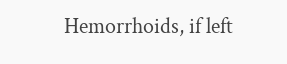Hemorrhoids, if left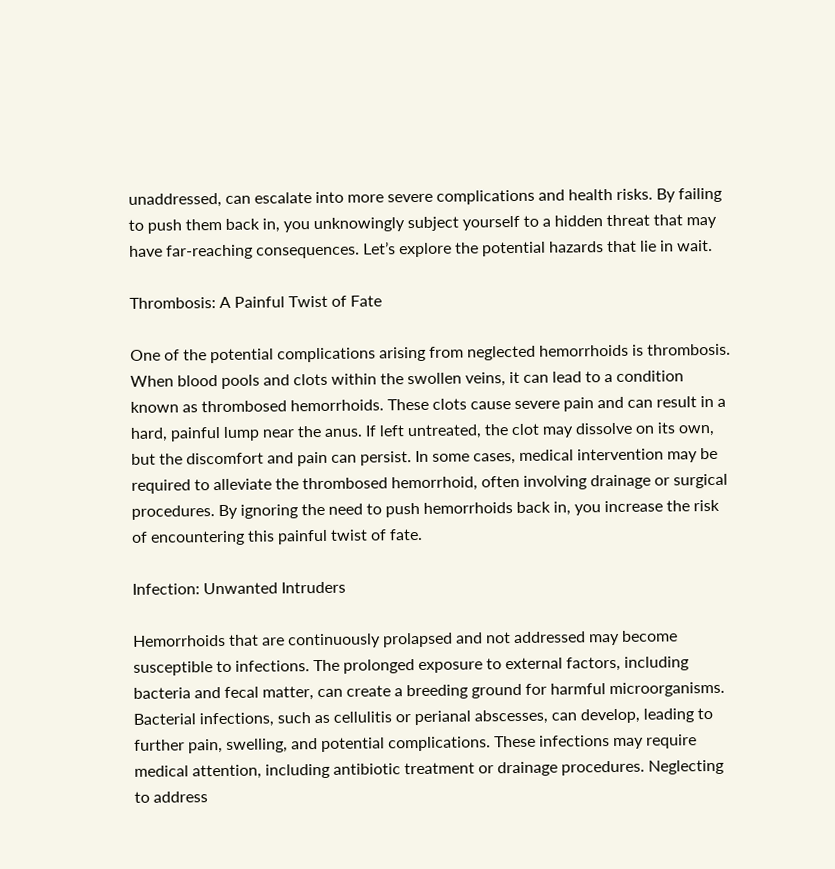unaddressed, can escalate into more severe complications and health risks. By failing to push them back in, you unknowingly subject yourself to a hidden threat that may have far-reaching consequences. Let’s explore the potential hazards that lie in wait.

Thrombosis: A Painful Twist of Fate

One of the potential complications arising from neglected hemorrhoids is thrombosis. When blood pools and clots within the swollen veins, it can lead to a condition known as thrombosed hemorrhoids. These clots cause severe pain and can result in a hard, painful lump near the anus. If left untreated, the clot may dissolve on its own, but the discomfort and pain can persist. In some cases, medical intervention may be required to alleviate the thrombosed hemorrhoid, often involving drainage or surgical procedures. By ignoring the need to push hemorrhoids back in, you increase the risk of encountering this painful twist of fate.

Infection: Unwanted Intruders

Hemorrhoids that are continuously prolapsed and not addressed may become susceptible to infections. The prolonged exposure to external factors, including bacteria and fecal matter, can create a breeding ground for harmful microorganisms. Bacterial infections, such as cellulitis or perianal abscesses, can develop, leading to further pain, swelling, and potential complications. These infections may require medical attention, including antibiotic treatment or drainage procedures. Neglecting to address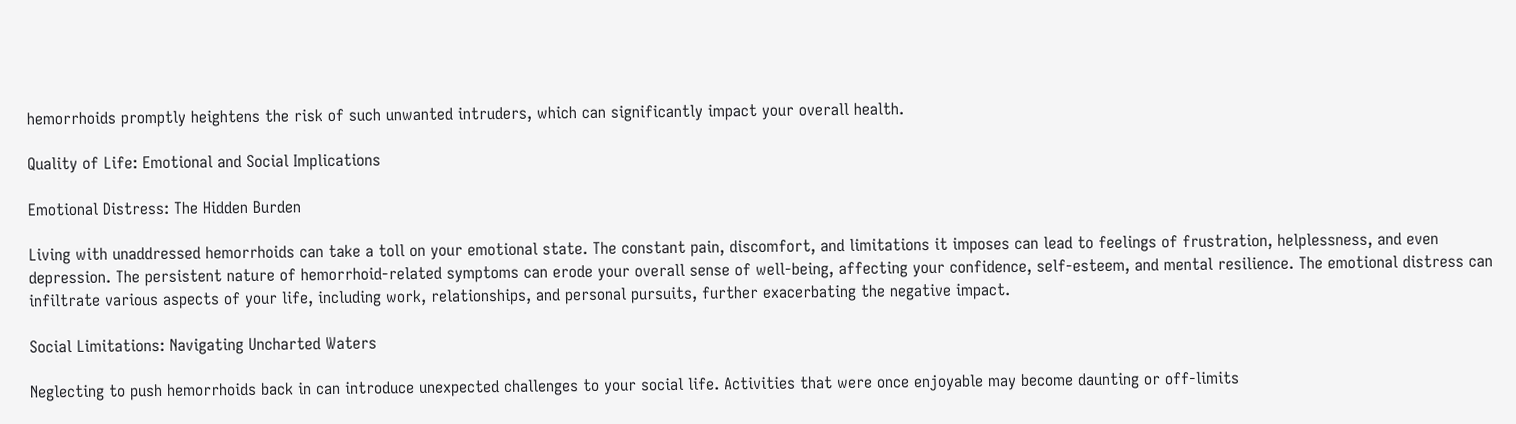hemorrhoids promptly heightens the risk of such unwanted intruders, which can significantly impact your overall health.

Quality of Life: Emotional and Social Implications

Emotional Distress: The Hidden Burden

Living with unaddressed hemorrhoids can take a toll on your emotional state. The constant pain, discomfort, and limitations it imposes can lead to feelings of frustration, helplessness, and even depression. The persistent nature of hemorrhoid-related symptoms can erode your overall sense of well-being, affecting your confidence, self-esteem, and mental resilience. The emotional distress can infiltrate various aspects of your life, including work, relationships, and personal pursuits, further exacerbating the negative impact.

Social Limitations: Navigating Uncharted Waters

Neglecting to push hemorrhoids back in can introduce unexpected challenges to your social life. Activities that were once enjoyable may become daunting or off-limits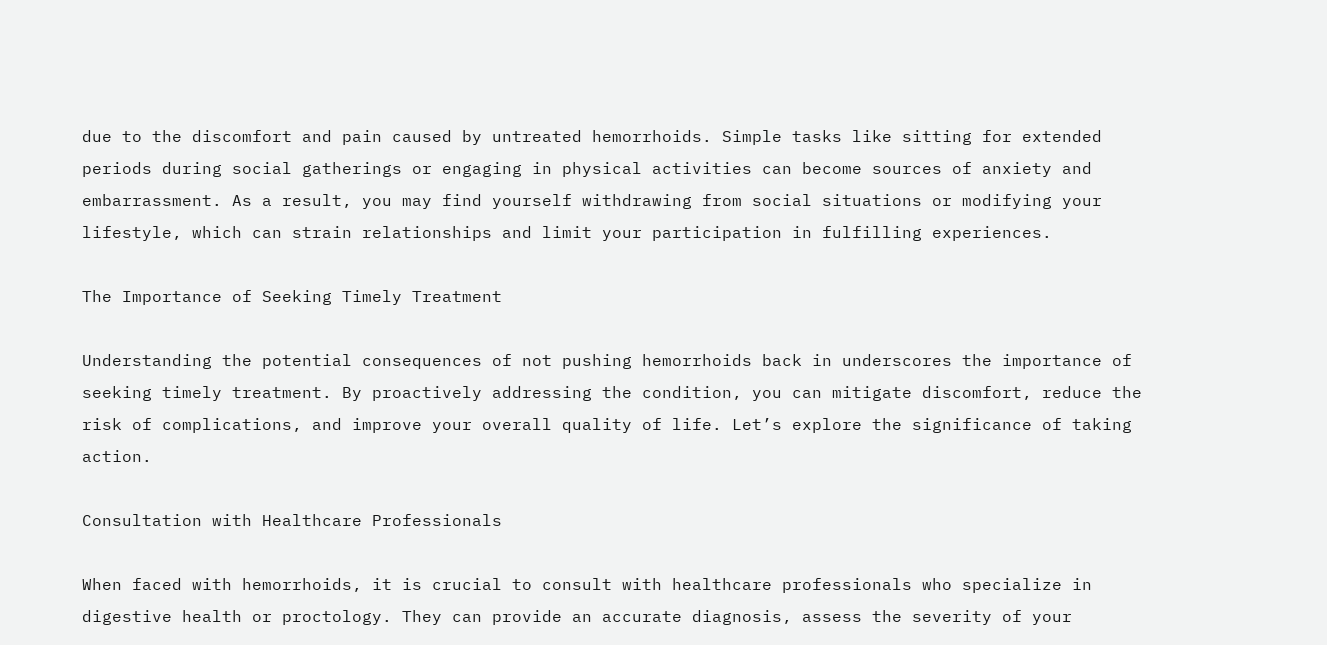due to the discomfort and pain caused by untreated hemorrhoids. Simple tasks like sitting for extended periods during social gatherings or engaging in physical activities can become sources of anxiety and embarrassment. As a result, you may find yourself withdrawing from social situations or modifying your lifestyle, which can strain relationships and limit your participation in fulfilling experiences.

The Importance of Seeking Timely Treatment

Understanding the potential consequences of not pushing hemorrhoids back in underscores the importance of seeking timely treatment. By proactively addressing the condition, you can mitigate discomfort, reduce the risk of complications, and improve your overall quality of life. Let’s explore the significance of taking action.

Consultation with Healthcare Professionals

When faced with hemorrhoids, it is crucial to consult with healthcare professionals who specialize in digestive health or proctology. They can provide an accurate diagnosis, assess the severity of your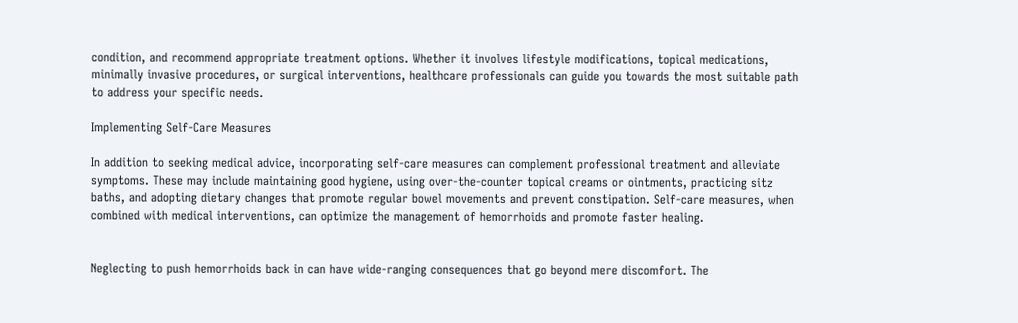condition, and recommend appropriate treatment options. Whether it involves lifestyle modifications, topical medications, minimally invasive procedures, or surgical interventions, healthcare professionals can guide you towards the most suitable path to address your specific needs.

Implementing Self-Care Measures

In addition to seeking medical advice, incorporating self-care measures can complement professional treatment and alleviate symptoms. These may include maintaining good hygiene, using over-the-counter topical creams or ointments, practicing sitz baths, and adopting dietary changes that promote regular bowel movements and prevent constipation. Self-care measures, when combined with medical interventions, can optimize the management of hemorrhoids and promote faster healing.


Neglecting to push hemorrhoids back in can have wide-ranging consequences that go beyond mere discomfort. The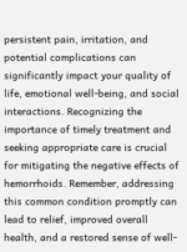persistent pain, irritation, and potential complications can significantly impact your quality of life, emotional well-being, and social interactions. Recognizing the importance of timely treatment and seeking appropriate care is crucial for mitigating the negative effects of hemorrhoids. Remember, addressing this common condition promptly can lead to relief, improved overall health, and a restored sense of well-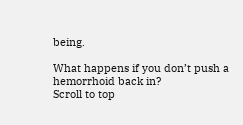being.

What happens if you don’t push a hemorrhoid back in?
Scroll to top